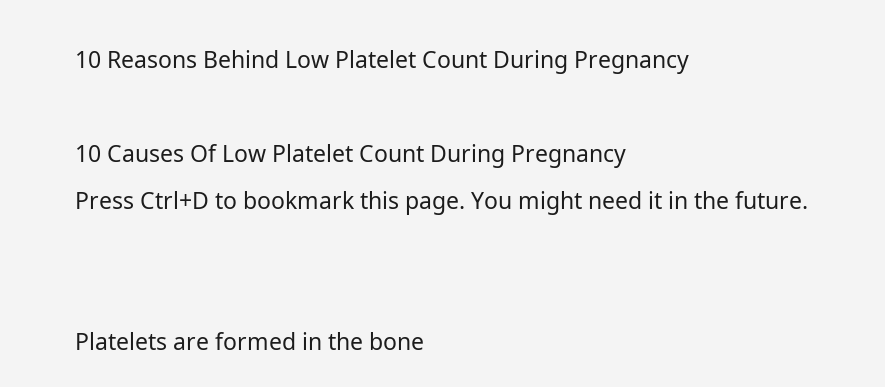10 Reasons Behind Low Platelet Count During Pregnancy

10 Causes Of Low Platelet Count During Pregnancy
Press Ctrl+D to bookmark this page. You might need it in the future.


Platelets are formed in the bone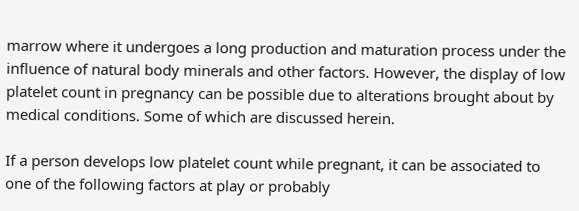marrow where it undergoes a long production and maturation process under the influence of natural body minerals and other factors. However, the display of low platelet count in pregnancy can be possible due to alterations brought about by medical conditions. Some of which are discussed herein.

If a person develops low platelet count while pregnant, it can be associated to one of the following factors at play or probably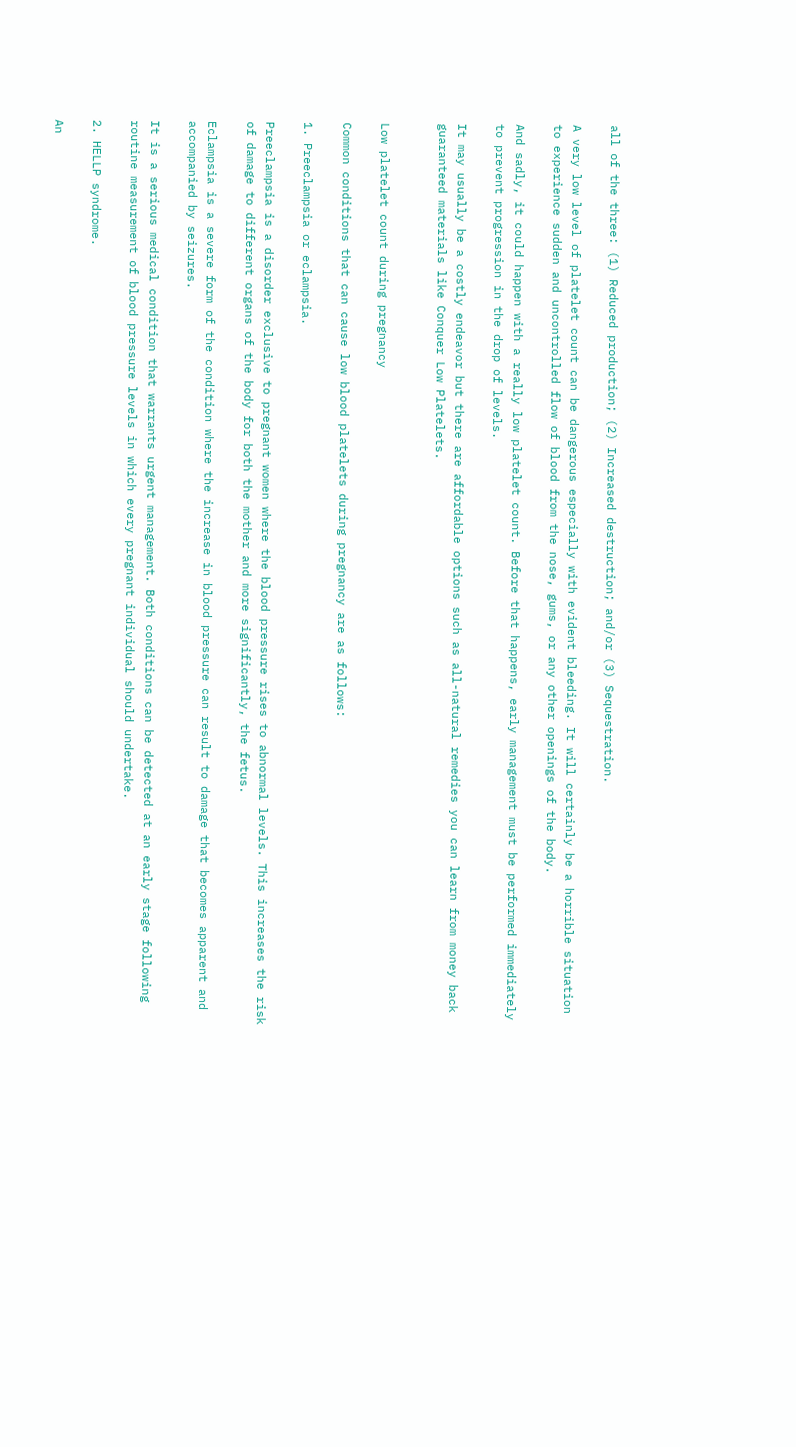all of the three: (1) Reduced production; (2) Increased destruction; and/or (3) Sequestration.

A very low level of platelet count can be dangerous especially with evident bleeding. It will certainly be a horrible situation to experience sudden and uncontrolled flow of blood from the nose, gums, or any other openings of the body.

And sadly, it could happen with a really low platelet count. Before that happens, early management must be performed immediately to prevent progression in the drop of levels.

It may usually be a costly endeavor but there are affordable options such as all-natural remedies you can learn from money back guaranteed materials like Conquer Low Platelets.


Low platelet count during pregnancy

Common conditions that can cause low blood platelets during pregnancy are as follows:

1. Preeclampsia or eclampsia.

Preeclampsia is a disorder exclusive to pregnant women where the blood pressure rises to abnormal levels. This increases the risk of damage to different organs of the body for both the mother and more significantly, the fetus.

Eclampsia is a severe form of the condition where the increase in blood pressure can result to damage that becomes apparent and accompanied by seizures.

It is a serious medical condition that warrants urgent management. Both conditions can be detected at an early stage following routine measurement of blood pressure levels in which every pregnant individual should undertake.

2. HELLP syndrome.

An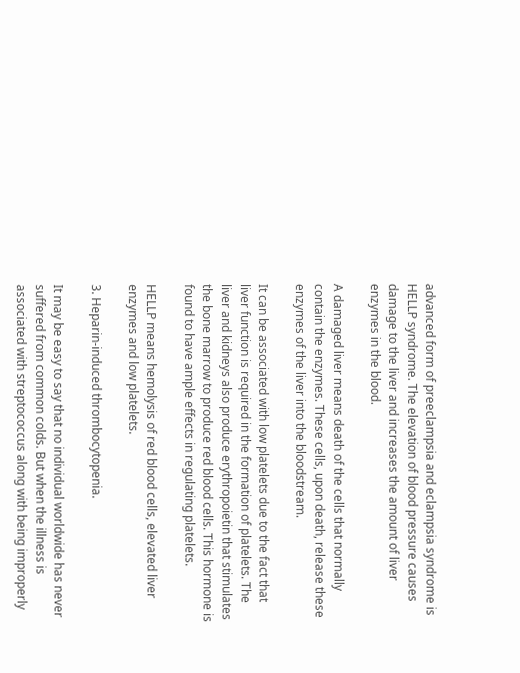advanced form of preeclampsia and eclampsia syndrome is HELLP syndrome. The elevation of blood pressure causes damage to the liver and increases the amount of liver enzymes in the blood.

A damaged liver means death of the cells that normally contain the enzymes. These cells, upon death, release these enzymes of the liver into the bloodstream.

It can be associated with low platelets due to the fact that liver function is required in the formation of platelets. The liver and kidneys also produce erythropoietin that stimulates the bone marrow to produce red blood cells. This hormone is found to have ample effects in regulating platelets.

HELLP means hemolysis of red blood cells, elevated liver enzymes and low platelets.

3. Heparin-induced thrombocytopenia.

It may be easy to say that no individual worldwide has never suffered from common colds. But when the illness is associated with streptococcus along with being improperly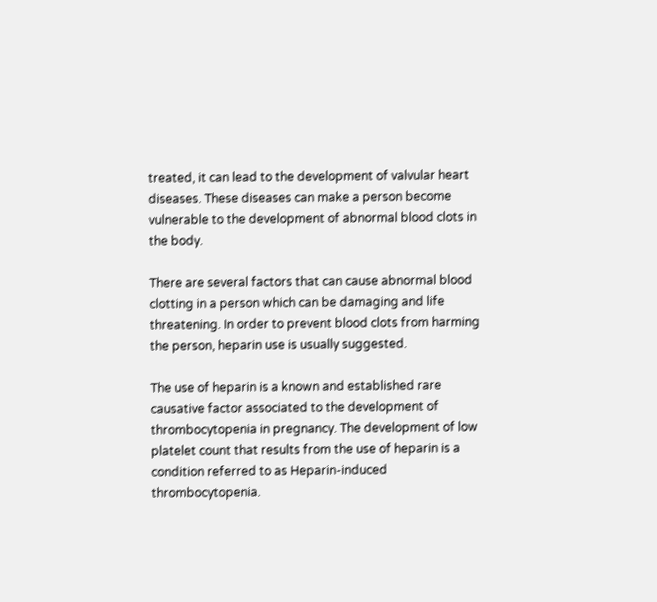treated, it can lead to the development of valvular heart diseases. These diseases can make a person become vulnerable to the development of abnormal blood clots in the body.

There are several factors that can cause abnormal blood clotting in a person which can be damaging and life threatening. In order to prevent blood clots from harming the person, heparin use is usually suggested.

The use of heparin is a known and established rare causative factor associated to the development of thrombocytopenia in pregnancy. The development of low platelet count that results from the use of heparin is a condition referred to as Heparin-induced thrombocytopenia.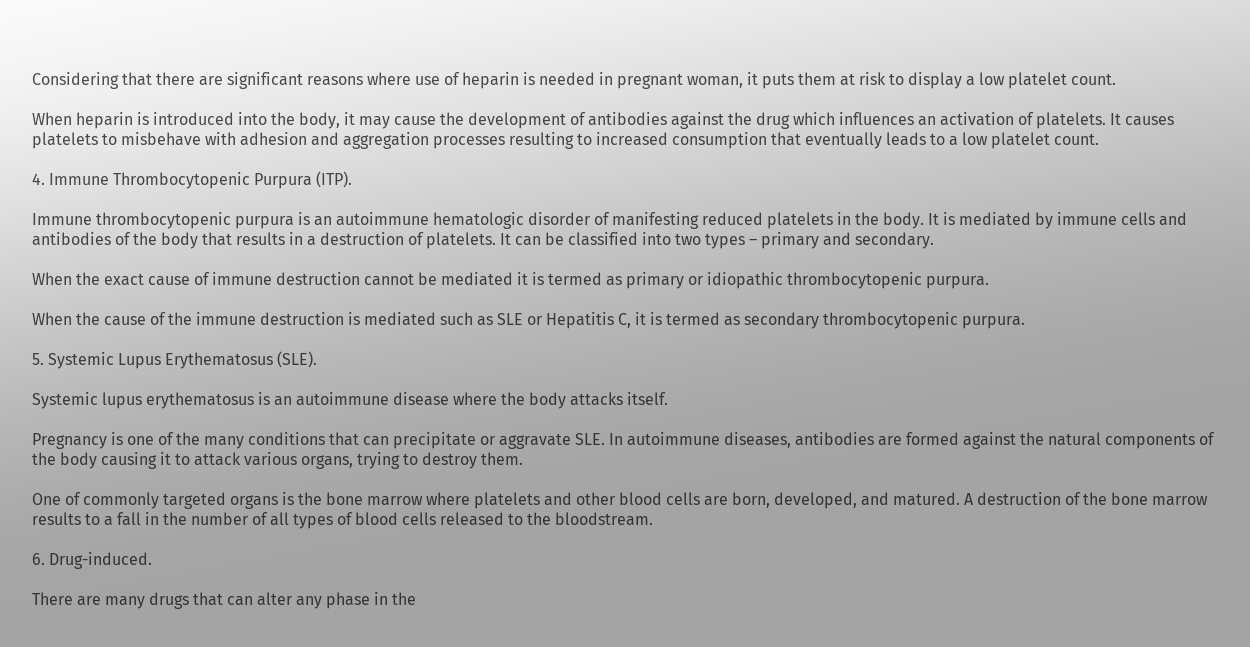Considering that there are significant reasons where use of heparin is needed in pregnant woman, it puts them at risk to display a low platelet count.

When heparin is introduced into the body, it may cause the development of antibodies against the drug which influences an activation of platelets. It causes platelets to misbehave with adhesion and aggregation processes resulting to increased consumption that eventually leads to a low platelet count.

4. Immune Thrombocytopenic Purpura (ITP).

Immune thrombocytopenic purpura is an autoimmune hematologic disorder of manifesting reduced platelets in the body. It is mediated by immune cells and antibodies of the body that results in a destruction of platelets. It can be classified into two types – primary and secondary.

When the exact cause of immune destruction cannot be mediated it is termed as primary or idiopathic thrombocytopenic purpura.

When the cause of the immune destruction is mediated such as SLE or Hepatitis C, it is termed as secondary thrombocytopenic purpura.

5. Systemic Lupus Erythematosus (SLE).

Systemic lupus erythematosus is an autoimmune disease where the body attacks itself.

Pregnancy is one of the many conditions that can precipitate or aggravate SLE. In autoimmune diseases, antibodies are formed against the natural components of the body causing it to attack various organs, trying to destroy them.

One of commonly targeted organs is the bone marrow where platelets and other blood cells are born, developed, and matured. A destruction of the bone marrow results to a fall in the number of all types of blood cells released to the bloodstream.

6. Drug-induced.

There are many drugs that can alter any phase in the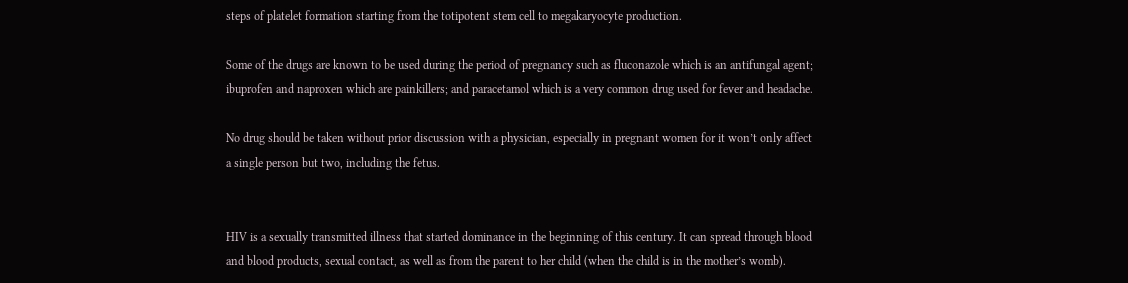steps of platelet formation starting from the totipotent stem cell to megakaryocyte production.

Some of the drugs are known to be used during the period of pregnancy such as fluconazole which is an antifungal agent; ibuprofen and naproxen which are painkillers; and paracetamol which is a very common drug used for fever and headache.

No drug should be taken without prior discussion with a physician, especially in pregnant women for it won’t only affect a single person but two, including the fetus.


HIV is a sexually transmitted illness that started dominance in the beginning of this century. It can spread through blood and blood products, sexual contact, as well as from the parent to her child (when the child is in the mother’s womb).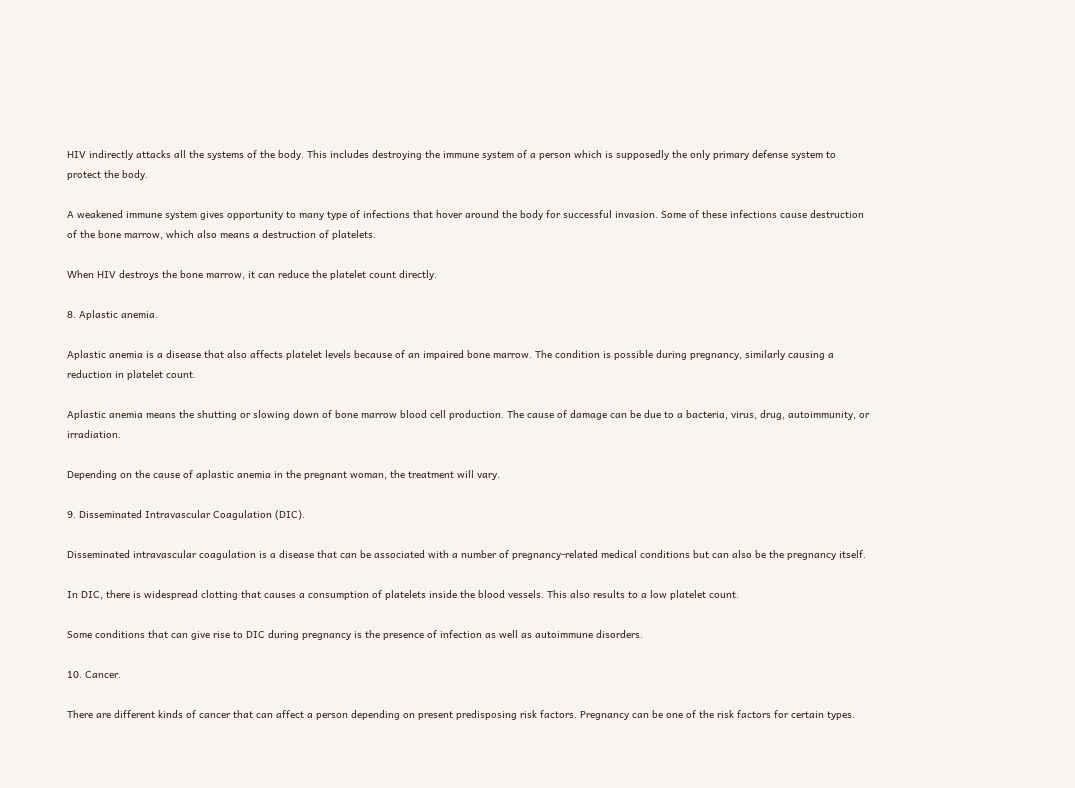HIV indirectly attacks all the systems of the body. This includes destroying the immune system of a person which is supposedly the only primary defense system to protect the body.

A weakened immune system gives opportunity to many type of infections that hover around the body for successful invasion. Some of these infections cause destruction of the bone marrow, which also means a destruction of platelets.

When HIV destroys the bone marrow, it can reduce the platelet count directly.

8. Aplastic anemia.

Aplastic anemia is a disease that also affects platelet levels because of an impaired bone marrow. The condition is possible during pregnancy, similarly causing a reduction in platelet count.

Aplastic anemia means the shutting or slowing down of bone marrow blood cell production. The cause of damage can be due to a bacteria, virus, drug, autoimmunity, or irradiation.

Depending on the cause of aplastic anemia in the pregnant woman, the treatment will vary.

9. Disseminated Intravascular Coagulation (DIC).

Disseminated intravascular coagulation is a disease that can be associated with a number of pregnancy-related medical conditions but can also be the pregnancy itself.

In DIC, there is widespread clotting that causes a consumption of platelets inside the blood vessels. This also results to a low platelet count.

Some conditions that can give rise to DIC during pregnancy is the presence of infection as well as autoimmune disorders.

10. Cancer.

There are different kinds of cancer that can affect a person depending on present predisposing risk factors. Pregnancy can be one of the risk factors for certain types.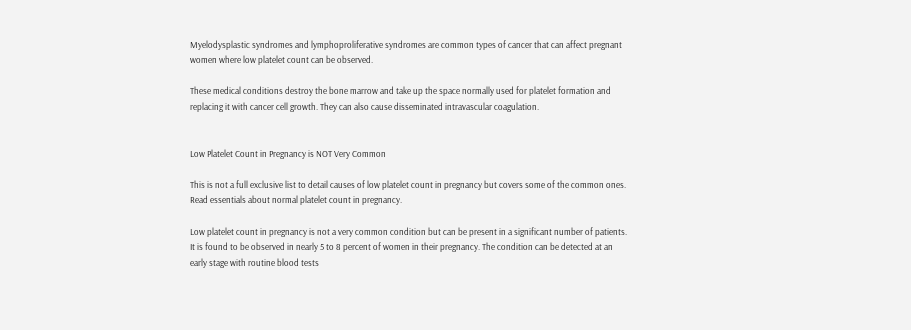Myelodysplastic syndromes and lymphoproliferative syndromes are common types of cancer that can affect pregnant women where low platelet count can be observed.

These medical conditions destroy the bone marrow and take up the space normally used for platelet formation and replacing it with cancer cell growth. They can also cause disseminated intravascular coagulation.


Low Platelet Count in Pregnancy is NOT Very Common

This is not a full exclusive list to detail causes of low platelet count in pregnancy but covers some of the common ones. Read essentials about normal platelet count in pregnancy.

Low platelet count in pregnancy is not a very common condition but can be present in a significant number of patients. It is found to be observed in nearly 5 to 8 percent of women in their pregnancy. The condition can be detected at an early stage with routine blood tests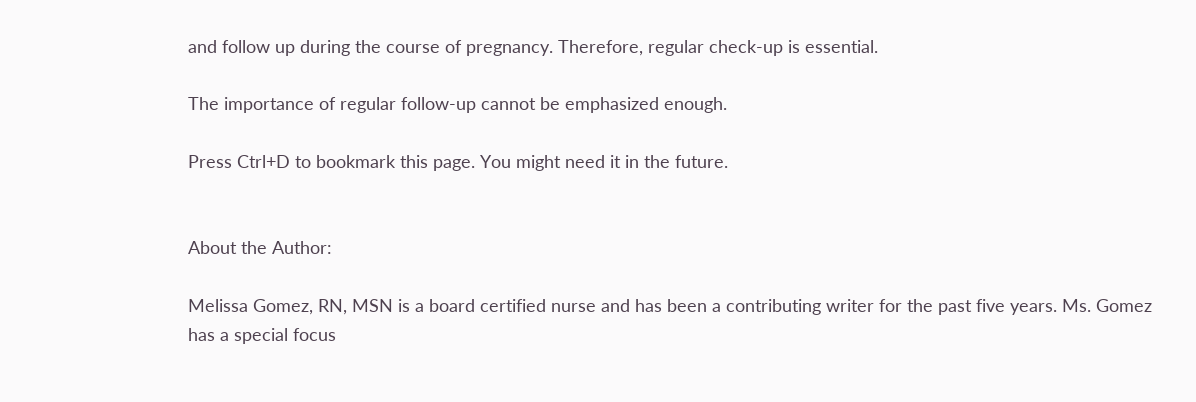and follow up during the course of pregnancy. Therefore, regular check-up is essential.

The importance of regular follow-up cannot be emphasized enough.

Press Ctrl+D to bookmark this page. You might need it in the future.


About the Author:

Melissa Gomez, RN, MSN is a board certified nurse and has been a contributing writer for the past five years. Ms. Gomez has a special focus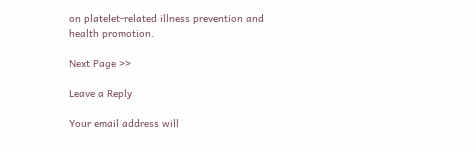on platelet-related illness prevention and health promotion.

Next Page >>

Leave a Reply

Your email address will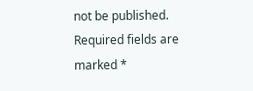not be published. Required fields are marked *